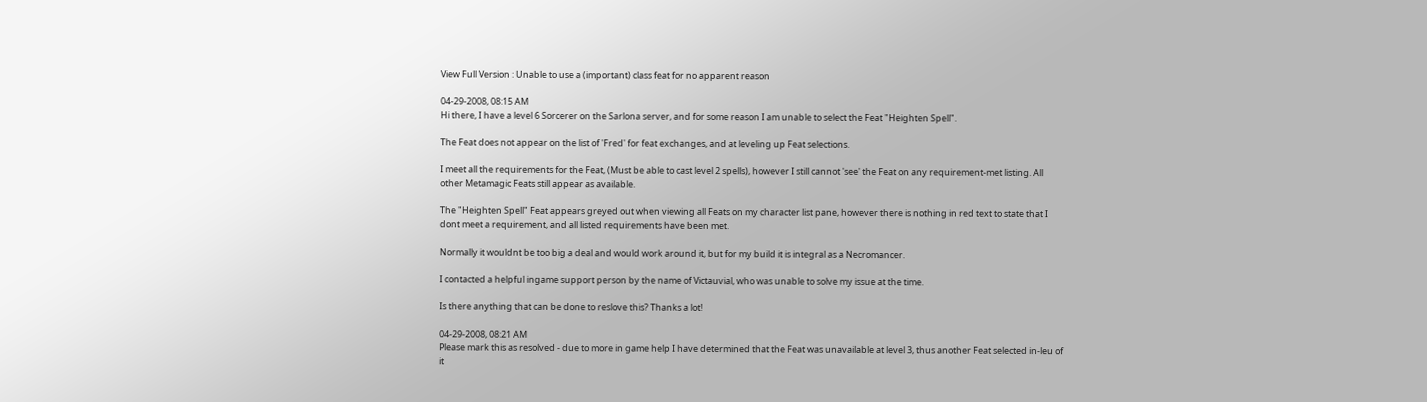View Full Version : Unable to use a (important) class feat for no apparent reason

04-29-2008, 08:15 AM
Hi there, I have a level 6 Sorcerer on the Sarlona server, and for some reason I am unable to select the Feat "Heighten Spell".

The Feat does not appear on the list of 'Fred' for feat exchanges, and at leveling up Feat selections.

I meet all the requirements for the Feat, (Must be able to cast level 2 spells), however I still cannot 'see' the Feat on any requirement-met listing. All other Metamagic Feats still appear as available.

The "Heighten Spell" Feat appears greyed out when viewing all Feats on my character list pane, however there is nothing in red text to state that I dont meet a requirement, and all listed requirements have been met.

Normally it wouldnt be too big a deal and would work around it, but for my build it is integral as a Necromancer.

I contacted a helpful ingame support person by the name of Victauvial, who was unable to solve my issue at the time.

Is there anything that can be done to reslove this? Thanks a lot!

04-29-2008, 08:21 AM
Please mark this as resolved - due to more in game help I have determined that the Feat was unavailable at level 3, thus another Feat selected in-leu of it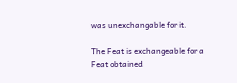was unexchangable for it.

The Feat is exchangeable for a Feat obtained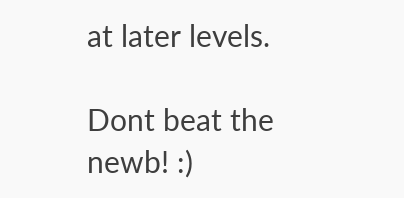at later levels.

Dont beat the newb! :)